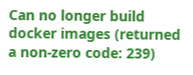Can no longer build docker images (returned a non-zero code: 239)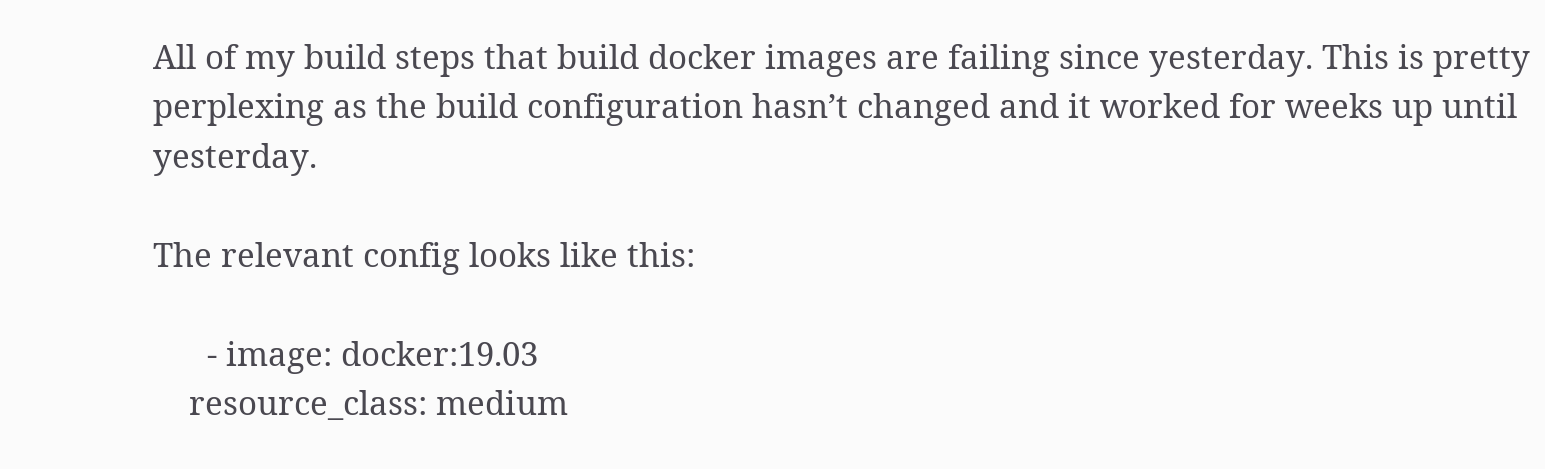All of my build steps that build docker images are failing since yesterday. This is pretty perplexing as the build configuration hasn’t changed and it worked for weeks up until yesterday.

The relevant config looks like this:

      - image: docker:19.03
    resource_class: medium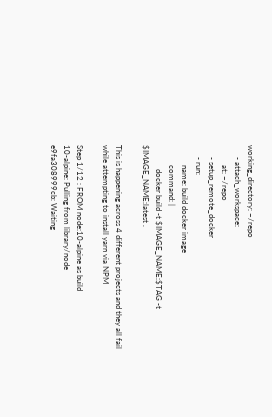working_directory: ~/repo
      - attach_workspace:
          at: ~/repo
      - setup_remote_docker
      - run:
          name: build docker image
          command: |
            docker build -t $IMAGE_NAME:$TAG -t $IMAGE_NAME:latest .

This is happening across 4 different projects and they all fail while attempting to install yarn via NPM

Step 1/12 : FROM node:10-alpine as build
10-alpine: Pulling from library/node
e9fa308999cb: Waiting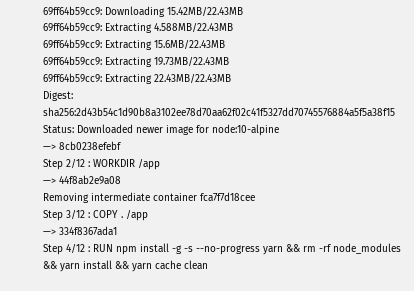69ff64b59cc9: Downloading 15.42MB/22.43MB
69ff64b59cc9: Extracting 4.588MB/22.43MB
69ff64b59cc9: Extracting 15.6MB/22.43MB
69ff64b59cc9: Extracting 19.73MB/22.43MB
69ff64b59cc9: Extracting 22.43MB/22.43MB
Digest: sha256:2d43b54c1d90b8a3102ee78d70aa62f02c41f5327dd70745576884a5f5a38f15
Status: Downloaded newer image for node:10-alpine
—> 8cb0238efebf
Step 2/12 : WORKDIR /app
—> 44f8ab2e9a08
Removing intermediate container fca7f7d18cee
Step 3/12 : COPY . /app
—> 334f8367ada1
Step 4/12 : RUN npm install -g -s --no-progress yarn && rm -rf node_modules && yarn install && yarn cache clean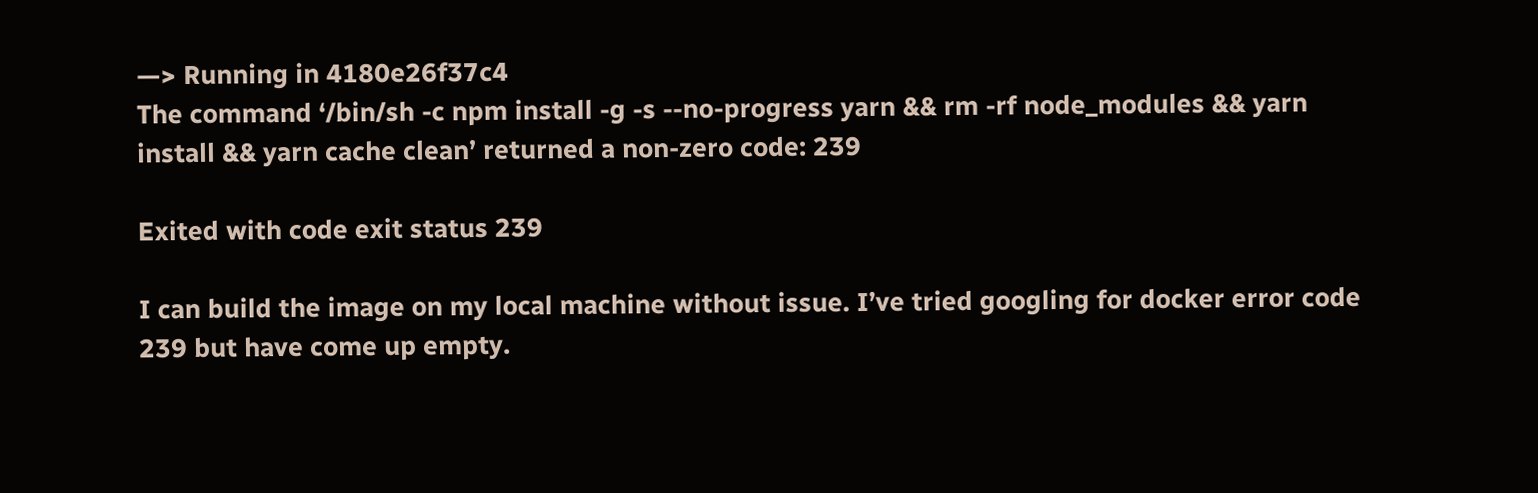—> Running in 4180e26f37c4
The command ‘/bin/sh -c npm install -g -s --no-progress yarn && rm -rf node_modules && yarn install && yarn cache clean’ returned a non-zero code: 239

Exited with code exit status 239

I can build the image on my local machine without issue. I’ve tried googling for docker error code 239 but have come up empty.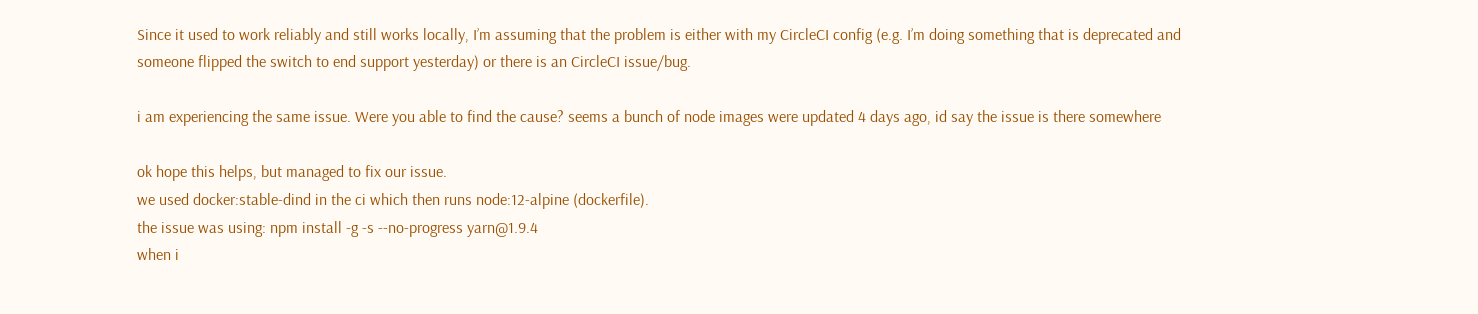Since it used to work reliably and still works locally, I’m assuming that the problem is either with my CircleCI config (e.g. I’m doing something that is deprecated and someone flipped the switch to end support yesterday) or there is an CircleCI issue/bug.

i am experiencing the same issue. Were you able to find the cause? seems a bunch of node images were updated 4 days ago, id say the issue is there somewhere

ok hope this helps, but managed to fix our issue.
we used docker:stable-dind in the ci which then runs node:12-alpine (dockerfile).
the issue was using: npm install -g -s --no-progress yarn@1.9.4
when i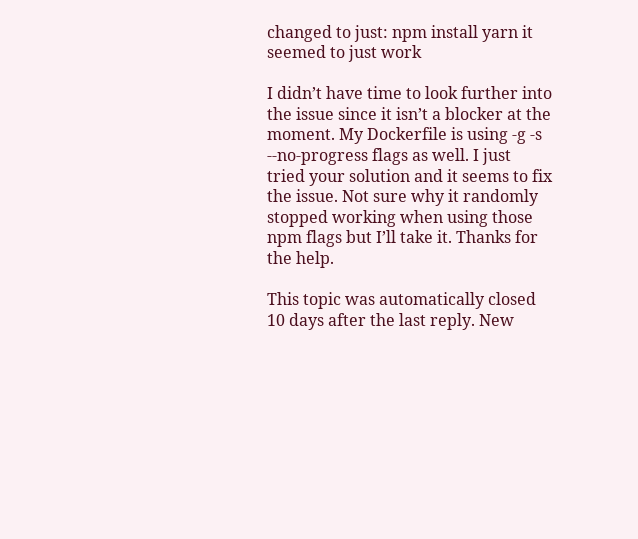changed to just: npm install yarn it seemed to just work

I didn’t have time to look further into the issue since it isn’t a blocker at the moment. My Dockerfile is using -g -s --no-progress flags as well. I just tried your solution and it seems to fix the issue. Not sure why it randomly stopped working when using those npm flags but I’ll take it. Thanks for the help.

This topic was automatically closed 10 days after the last reply. New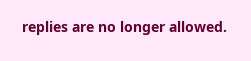replies are no longer allowed.